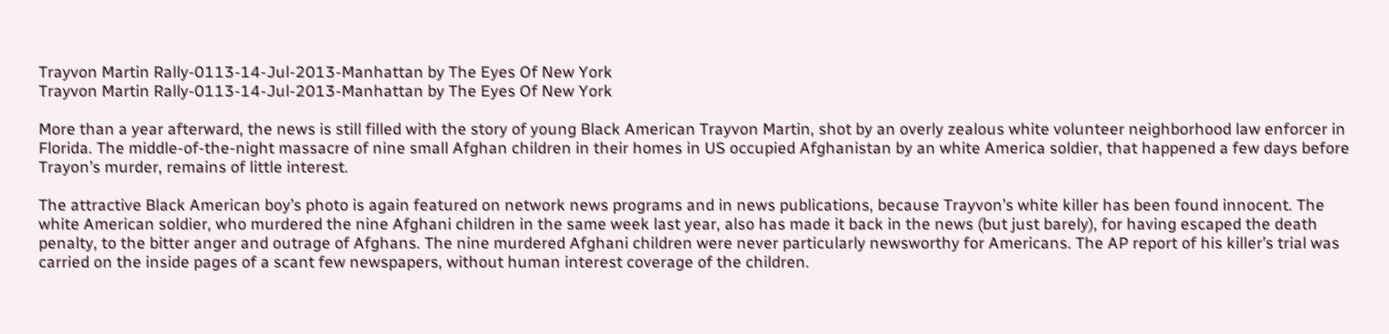Trayvon Martin Rally-0113-14-Jul-2013-Manhattan by The Eyes Of New York
Trayvon Martin Rally-0113-14-Jul-2013-Manhattan by The Eyes Of New York

More than a year afterward, the news is still filled with the story of young Black American Trayvon Martin, shot by an overly zealous white volunteer neighborhood law enforcer in Florida. The middle-of-the-night massacre of nine small Afghan children in their homes in US occupied Afghanistan by an white America soldier, that happened a few days before Trayon’s murder, remains of little interest.

The attractive Black American boy’s photo is again featured on network news programs and in news publications, because Trayvon’s white killer has been found innocent. The white American soldier, who murdered the nine Afghani children in the same week last year, also has made it back in the news (but just barely), for having escaped the death penalty, to the bitter anger and outrage of Afghans. The nine murdered Afghani children were never particularly newsworthy for Americans. The AP report of his killer’s trial was carried on the inside pages of a scant few newspapers, without human interest coverage of the children.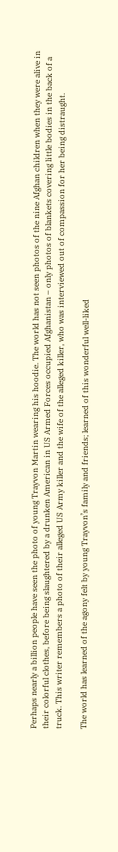Perhaps nearly a billion people have seen the photo of young Trayvon Martin wearing his hoodie. The world has not seen photos of the nine Afghan children when they were alive in their colorful clothes, before being slaughtered by a drunken American in US Armed Forces occupied Afghanistan – only photos of blankets covering little bodies in the back of a truck. This writer remembers a photo of their alleged US Army killer and the wife of the alleged killer, who was interviewed out of compassion for her being distraught.

The world has learned of the agony felt by young Trayvon’s family and friends; learned of this wonderful well-liked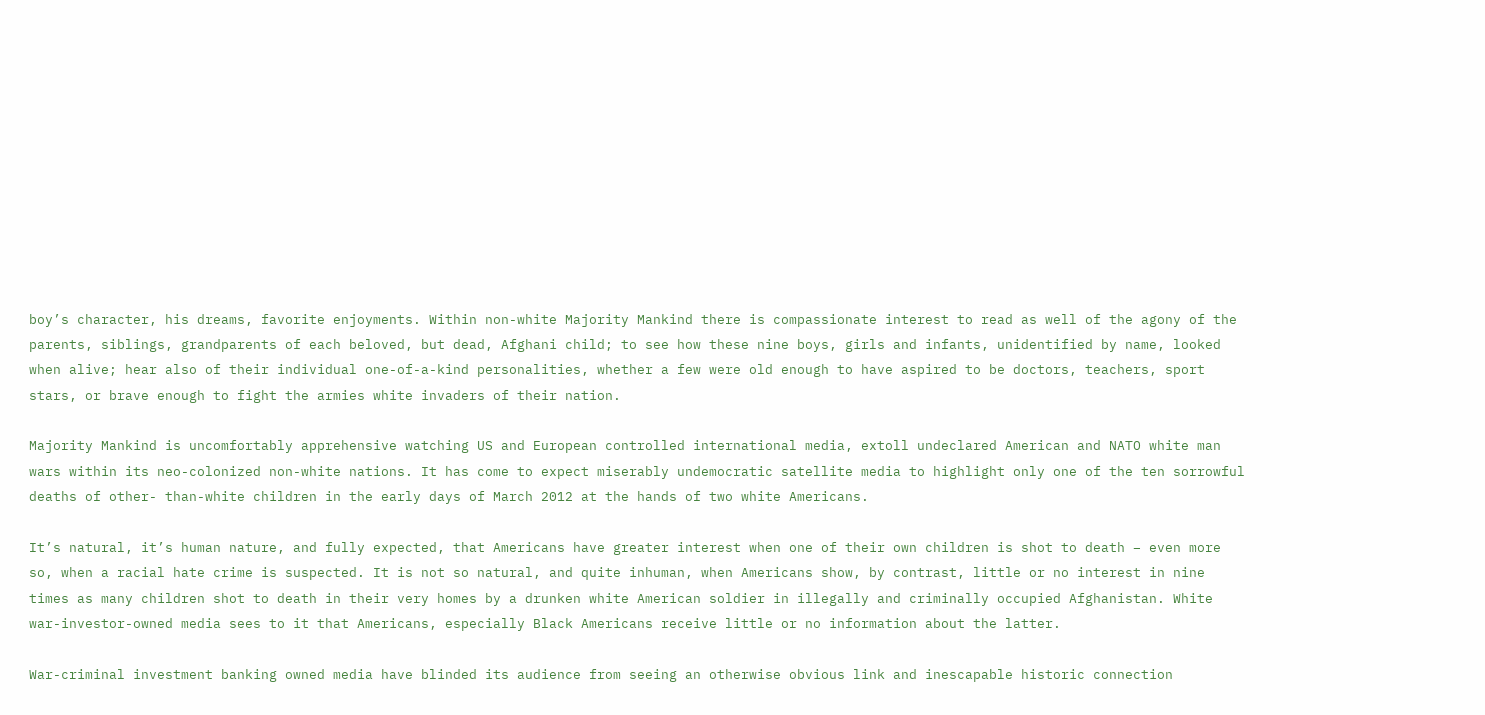boy’s character, his dreams, favorite enjoyments. Within non-white Majority Mankind there is compassionate interest to read as well of the agony of the parents, siblings, grandparents of each beloved, but dead, Afghani child; to see how these nine boys, girls and infants, unidentified by name, looked when alive; hear also of their individual one-of-a-kind personalities, whether a few were old enough to have aspired to be doctors, teachers, sport stars, or brave enough to fight the armies white invaders of their nation.

Majority Mankind is uncomfortably apprehensive watching US and European controlled international media, extoll undeclared American and NATO white man wars within its neo-colonized non-white nations. It has come to expect miserably undemocratic satellite media to highlight only one of the ten sorrowful deaths of other- than-white children in the early days of March 2012 at the hands of two white Americans.

It’s natural, it’s human nature, and fully expected, that Americans have greater interest when one of their own children is shot to death – even more so, when a racial hate crime is suspected. It is not so natural, and quite inhuman, when Americans show, by contrast, little or no interest in nine times as many children shot to death in their very homes by a drunken white American soldier in illegally and criminally occupied Afghanistan. White war-investor-owned media sees to it that Americans, especially Black Americans receive little or no information about the latter.

War-criminal investment banking owned media have blinded its audience from seeing an otherwise obvious link and inescapable historic connection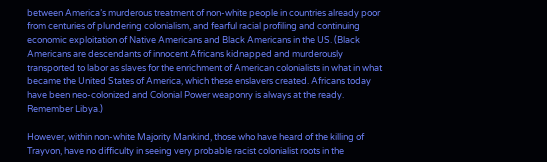between America’s murderous treatment of non-white people in countries already poor from centuries of plundering colonialism, and fearful racial profiling and continuing economic exploitation of Native Americans and Black Americans in the US. (Black Americans are descendants of innocent Africans kidnapped and murderously transported to labor as slaves for the enrichment of American colonialists in what in what became the United States of America, which these enslavers created. Africans today have been neo-colonized and Colonial Power weaponry is always at the ready. Remember Libya.)

However, within non-white Majority Mankind, those who have heard of the killing of Trayvon, have no difficulty in seeing very probable racist colonialist roots in the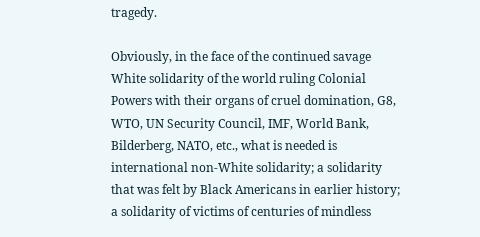tragedy.

Obviously, in the face of the continued savage White solidarity of the world ruling Colonial Powers with their organs of cruel domination, G8, WTO, UN Security Council, IMF, World Bank, Bilderberg, NATO, etc., what is needed is international non-White solidarity; a solidarity that was felt by Black Americans in earlier history; a solidarity of victims of centuries of mindless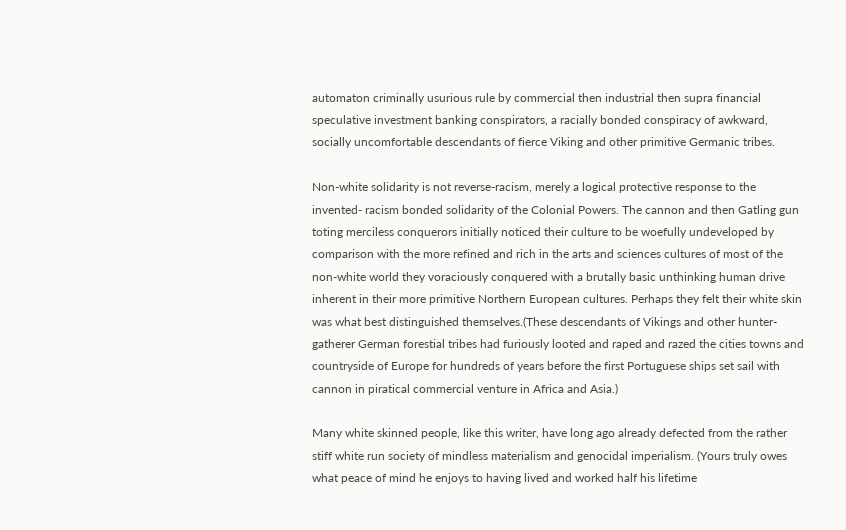automaton criminally usurious rule by commercial then industrial then supra financial speculative investment banking conspirators, a racially bonded conspiracy of awkward, socially uncomfortable descendants of fierce Viking and other primitive Germanic tribes.

Non-white solidarity is not reverse-racism, merely a logical protective response to the invented- racism bonded solidarity of the Colonial Powers. The cannon and then Gatling gun toting merciless conquerors initially noticed their culture to be woefully undeveloped by comparison with the more refined and rich in the arts and sciences cultures of most of the non-white world they voraciously conquered with a brutally basic unthinking human drive inherent in their more primitive Northern European cultures. Perhaps they felt their white skin was what best distinguished themselves.(These descendants of Vikings and other hunter-gatherer German forestial tribes had furiously looted and raped and razed the cities towns and countryside of Europe for hundreds of years before the first Portuguese ships set sail with cannon in piratical commercial venture in Africa and Asia.)

Many white skinned people, like this writer, have long ago already defected from the rather stiff white run society of mindless materialism and genocidal imperialism. (Yours truly owes what peace of mind he enjoys to having lived and worked half his lifetime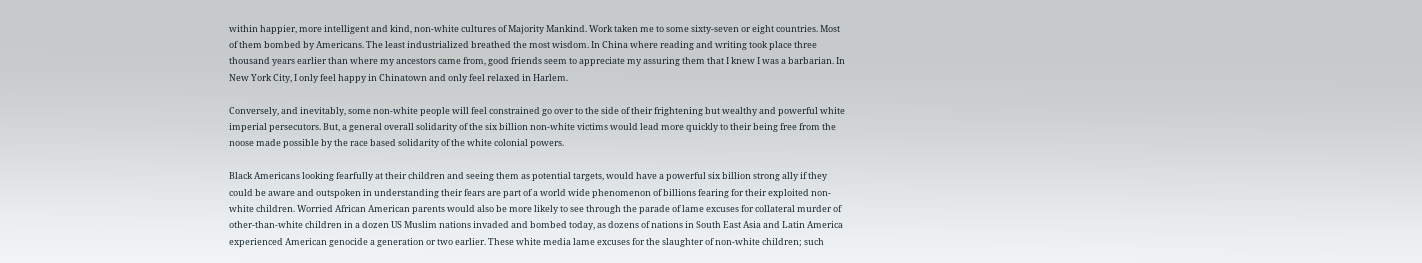within happier, more intelligent and kind, non-white cultures of Majority Mankind. Work taken me to some sixty-seven or eight countries. Most of them bombed by Americans. The least industrialized breathed the most wisdom. In China where reading and writing took place three thousand years earlier than where my ancestors came from, good friends seem to appreciate my assuring them that I knew I was a barbarian. In New York City, I only feel happy in Chinatown and only feel relaxed in Harlem.

Conversely, and inevitably, some non-white people will feel constrained go over to the side of their frightening but wealthy and powerful white imperial persecutors. But, a general overall solidarity of the six billion non-white victims would lead more quickly to their being free from the noose made possible by the race based solidarity of the white colonial powers.

Black Americans looking fearfully at their children and seeing them as potential targets, would have a powerful six billion strong ally if they could be aware and outspoken in understanding their fears are part of a world wide phenomenon of billions fearing for their exploited non-white children. Worried African American parents would also be more likely to see through the parade of lame excuses for collateral murder of other-than-white children in a dozen US Muslim nations invaded and bombed today, as dozens of nations in South East Asia and Latin America experienced American genocide a generation or two earlier. These white media lame excuses for the slaughter of non-white children; such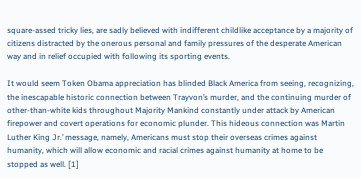square-assed tricky lies, are sadly believed with indifferent childlike acceptance by a majority of citizens distracted by the onerous personal and family pressures of the desperate American way and in relief occupied with following its sporting events.

It would seem Token Obama appreciation has blinded Black America from seeing, recognizing, the inescapable historic connection between Trayvon’s murder, and the continuing murder of other-than-white kids throughout Majority Mankind constantly under attack by American firepower and covert operations for economic plunder. This hideous connection was Martin Luther King Jr.’ message, namely, Americans must stop their overseas crimes against humanity, which will allow economic and racial crimes against humanity at home to be stopped as well. [1]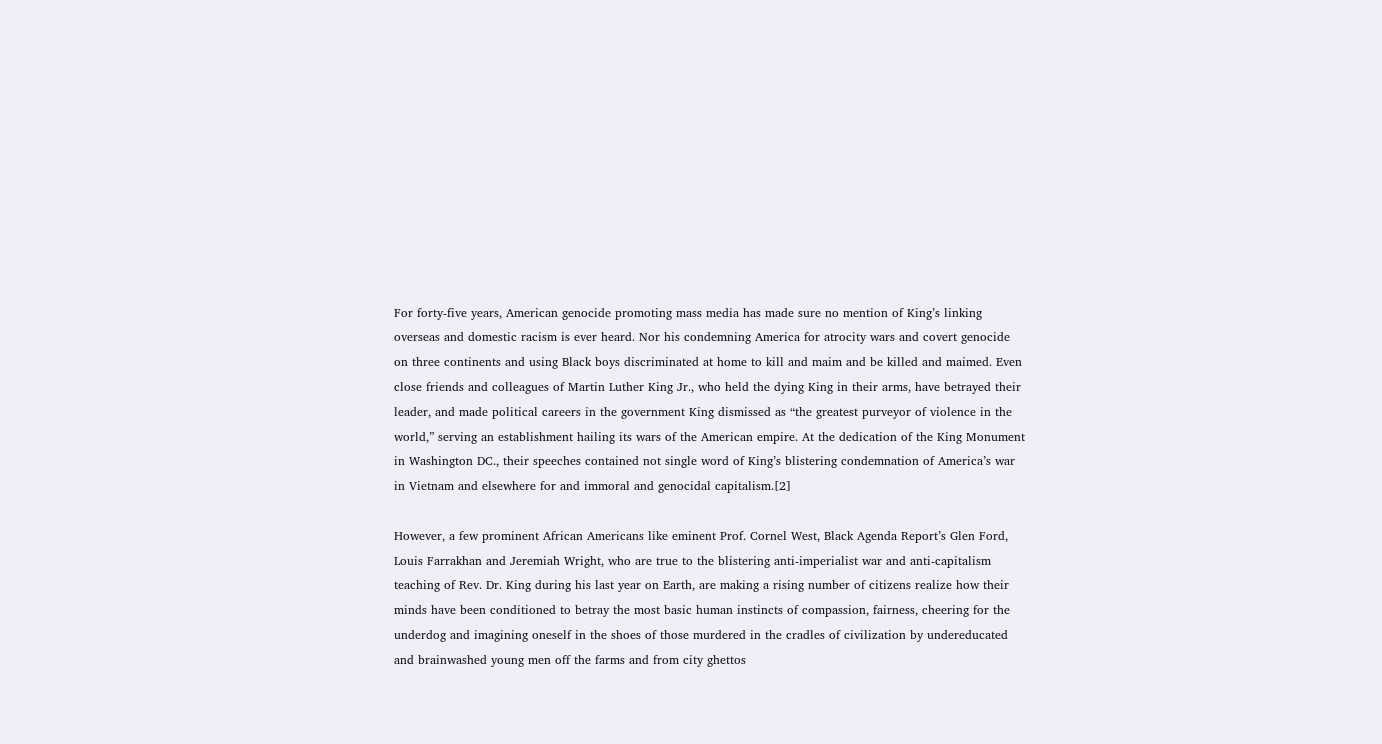For forty-five years, American genocide promoting mass media has made sure no mention of King’s linking overseas and domestic racism is ever heard. Nor his condemning America for atrocity wars and covert genocide on three continents and using Black boys discriminated at home to kill and maim and be killed and maimed. Even close friends and colleagues of Martin Luther King Jr., who held the dying King in their arms, have betrayed their leader, and made political careers in the government King dismissed as “the greatest purveyor of violence in the world,” serving an establishment hailing its wars of the American empire. At the dedication of the King Monument in Washington DC., their speeches contained not single word of King’s blistering condemnation of America’s war in Vietnam and elsewhere for and immoral and genocidal capitalism.[2]

However, a few prominent African Americans like eminent Prof. Cornel West, Black Agenda Report’s Glen Ford, Louis Farrakhan and Jeremiah Wright, who are true to the blistering anti-imperialist war and anti-capitalism teaching of Rev. Dr. King during his last year on Earth, are making a rising number of citizens realize how their minds have been conditioned to betray the most basic human instincts of compassion, fairness, cheering for the underdog and imagining oneself in the shoes of those murdered in the cradles of civilization by undereducated and brainwashed young men off the farms and from city ghettos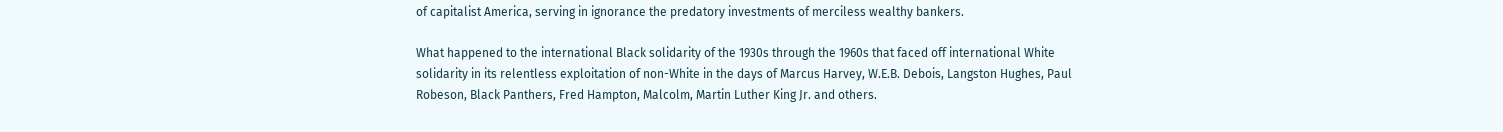of capitalist America, serving in ignorance the predatory investments of merciless wealthy bankers.

What happened to the international Black solidarity of the 1930s through the 1960s that faced off international White solidarity in its relentless exploitation of non-White in the days of Marcus Harvey, W.E.B. Debois, Langston Hughes, Paul Robeson, Black Panthers, Fred Hampton, Malcolm, Martin Luther King Jr. and others.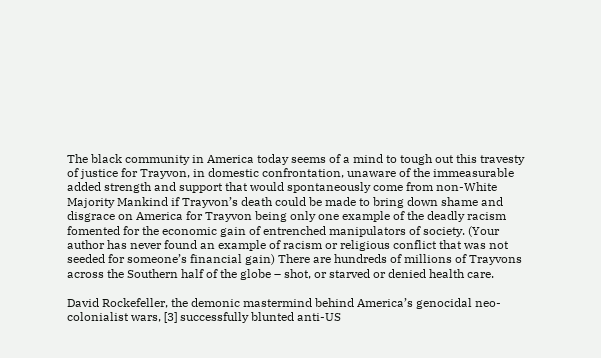The black community in America today seems of a mind to tough out this travesty of justice for Trayvon, in domestic confrontation, unaware of the immeasurable added strength and support that would spontaneously come from non-White Majority Mankind if Trayvon’s death could be made to bring down shame and disgrace on America for Trayvon being only one example of the deadly racism fomented for the economic gain of entrenched manipulators of society. (Your author has never found an example of racism or religious conflict that was not seeded for someone’s financial gain) There are hundreds of millions of Trayvons across the Southern half of the globe – shot, or starved or denied health care.

David Rockefeller, the demonic mastermind behind America’s genocidal neo-colonialist wars, [3] successfully blunted anti-US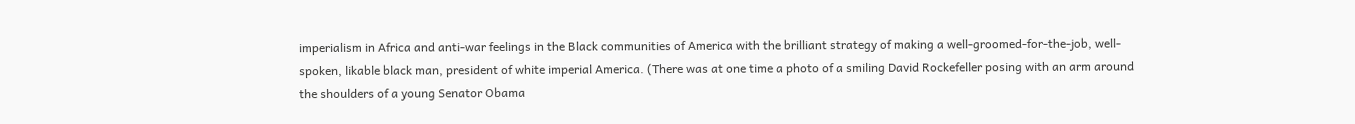imperialism in Africa and anti-war feelings in the Black communities of America with the brilliant strategy of making a well-groomed-for-the-job, well-spoken, likable black man, president of white imperial America. (There was at one time a photo of a smiling David Rockefeller posing with an arm around the shoulders of a young Senator Obama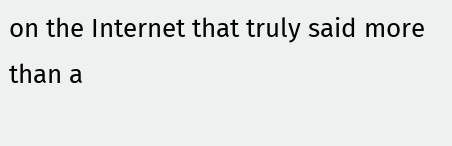on the Internet that truly said more than a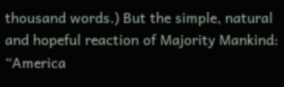thousand words.) But the simple, natural and hopeful reaction of Majority Mankind: “America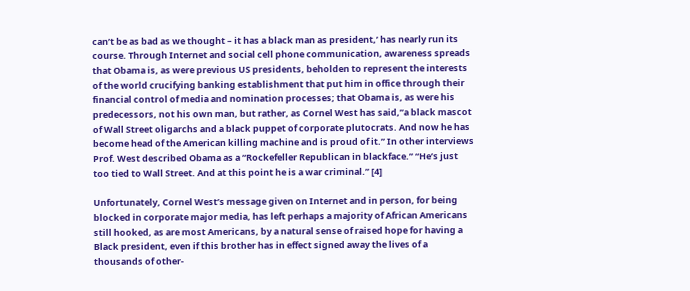can’t be as bad as we thought – it has a black man as president,’ has nearly run its course. Through Internet and social cell phone communication, awareness spreads that Obama is, as were previous US presidents, beholden to represent the interests of the world crucifying banking establishment that put him in office through their financial control of media and nomination processes; that Obama is, as were his predecessors, not his own man, but rather, as Cornel West has said,”a black mascot of Wall Street oligarchs and a black puppet of corporate plutocrats. And now he has become head of the American killing machine and is proud of it.” In other interviews Prof. West described Obama as a “Rockefeller Republican in blackface.” “He’s just too tied to Wall Street. And at this point he is a war criminal.” [4]

Unfortunately, Cornel West’s message given on Internet and in person, for being blocked in corporate major media, has left perhaps a majority of African Americans still hooked, as are most Americans, by a natural sense of raised hope for having a Black president, even if this brother has in effect signed away the lives of a thousands of other-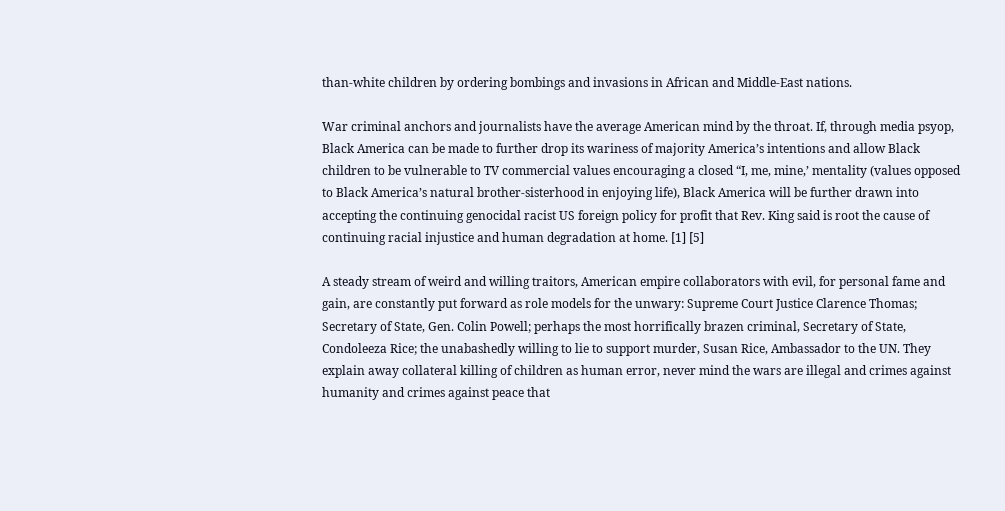than-white children by ordering bombings and invasions in African and Middle-East nations.

War criminal anchors and journalists have the average American mind by the throat. If, through media psyop, Black America can be made to further drop its wariness of majority America’s intentions and allow Black children to be vulnerable to TV commercial values encouraging a closed “I, me, mine,’ mentality (values opposed to Black America’s natural brother-sisterhood in enjoying life), Black America will be further drawn into accepting the continuing genocidal racist US foreign policy for profit that Rev. King said is root the cause of continuing racial injustice and human degradation at home. [1] [5]

A steady stream of weird and willing traitors, American empire collaborators with evil, for personal fame and gain, are constantly put forward as role models for the unwary: Supreme Court Justice Clarence Thomas; Secretary of State, Gen. Colin Powell; perhaps the most horrifically brazen criminal, Secretary of State, Condoleeza Rice; the unabashedly willing to lie to support murder, Susan Rice, Ambassador to the UN. They explain away collateral killing of children as human error, never mind the wars are illegal and crimes against humanity and crimes against peace that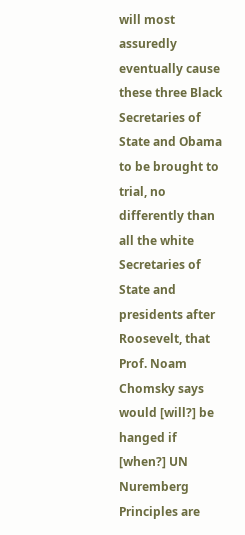will most assuredly eventually cause these three Black Secretaries of State and Obama to be brought to trial, no differently than all the white Secretaries of State and presidents after Roosevelt, that Prof. Noam Chomsky says would [will?] be hanged if [when?] UN Nuremberg Principles are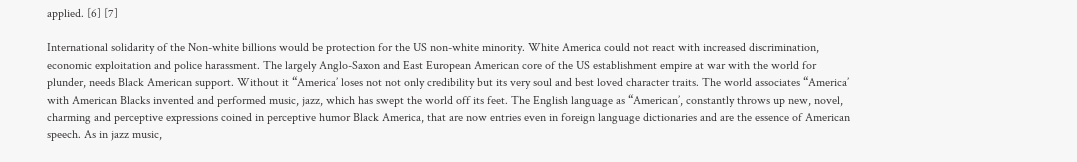applied. [6] [7]

International solidarity of the Non-white billions would be protection for the US non-white minority. White America could not react with increased discrimination, economic exploitation and police harassment. The largely Anglo-Saxon and East European American core of the US establishment empire at war with the world for plunder, needs Black American support. Without it “America’ loses not not only credibility but its very soul and best loved character traits. The world associates “America’ with American Blacks invented and performed music, jazz, which has swept the world off its feet. The English language as “American’, constantly throws up new, novel, charming and perceptive expressions coined in perceptive humor Black America, that are now entries even in foreign language dictionaries and are the essence of American speech. As in jazz music,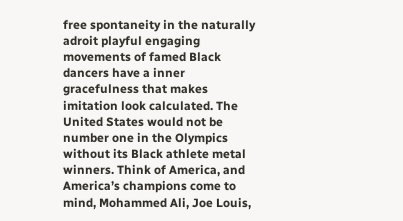free spontaneity in the naturally adroit playful engaging movements of famed Black dancers have a inner gracefulness that makes imitation look calculated. The United States would not be number one in the Olympics without its Black athlete metal winners. Think of America, and America’s champions come to mind, Mohammed Ali, Joe Louis,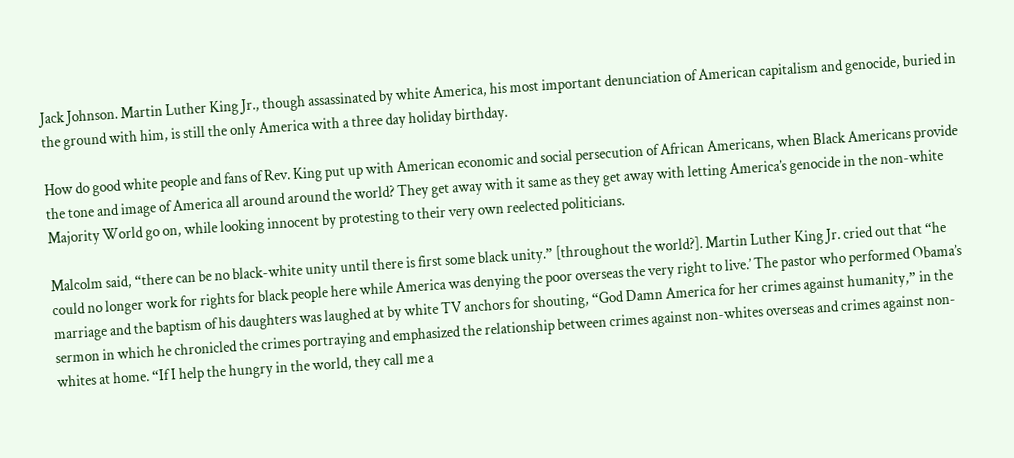Jack Johnson. Martin Luther King Jr., though assassinated by white America, his most important denunciation of American capitalism and genocide, buried in the ground with him, is still the only America with a three day holiday birthday.

How do good white people and fans of Rev. King put up with American economic and social persecution of African Americans, when Black Americans provide the tone and image of America all around around the world? They get away with it same as they get away with letting America’s genocide in the non-white Majority World go on, while looking innocent by protesting to their very own reelected politicians.

Malcolm said, “there can be no black-white unity until there is first some black unity.” [throughout the world?]. Martin Luther King Jr. cried out that “he could no longer work for rights for black people here while America was denying the poor overseas the very right to live.’ The pastor who performed Obama’s marriage and the baptism of his daughters was laughed at by white TV anchors for shouting, “God Damn America for her crimes against humanity,” in the sermon in which he chronicled the crimes portraying and emphasized the relationship between crimes against non-whites overseas and crimes against non-whites at home. “If I help the hungry in the world, they call me a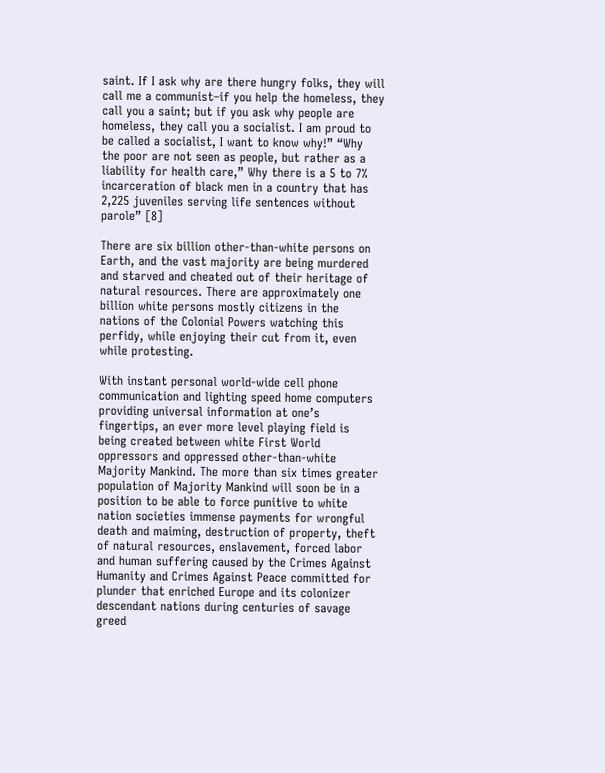saint. If I ask why are there hungry folks, they will call me a communist–if you help the homeless, they call you a saint; but if you ask why people are homeless, they call you a socialist. I am proud to be called a socialist, I want to know why!” “Why the poor are not seen as people, but rather as a liability for health care,” Why there is a 5 to 7% incarceration of black men in a country that has 2,225 juveniles serving life sentences without parole” [8]

There are six billion other-than-white persons on Earth, and the vast majority are being murdered and starved and cheated out of their heritage of natural resources. There are approximately one billion white persons mostly citizens in the nations of the Colonial Powers watching this perfidy, while enjoying their cut from it, even while protesting.

With instant personal world-wide cell phone communication and lighting speed home computers providing universal information at one’s fingertips, an ever more level playing field is being created between white First World oppressors and oppressed other-than-white Majority Mankind. The more than six times greater population of Majority Mankind will soon be in a position to be able to force punitive to white nation societies immense payments for wrongful death and maiming, destruction of property, theft of natural resources, enslavement, forced labor and human suffering caused by the Crimes Against Humanity and Crimes Against Peace committed for plunder that enriched Europe and its colonizer descendant nations during centuries of savage greed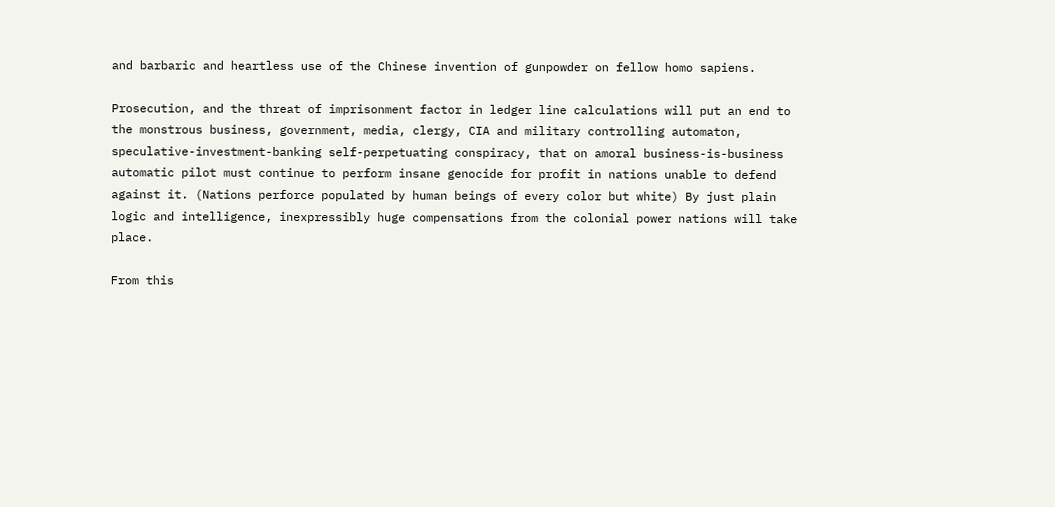and barbaric and heartless use of the Chinese invention of gunpowder on fellow homo sapiens.

Prosecution, and the threat of imprisonment factor in ledger line calculations will put an end to the monstrous business, government, media, clergy, CIA and military controlling automaton, speculative-investment-banking self-perpetuating conspiracy, that on amoral business-is-business automatic pilot must continue to perform insane genocide for profit in nations unable to defend against it. (Nations perforce populated by human beings of every color but white) By just plain logic and intelligence, inexpressibly huge compensations from the colonial power nations will take place.

From this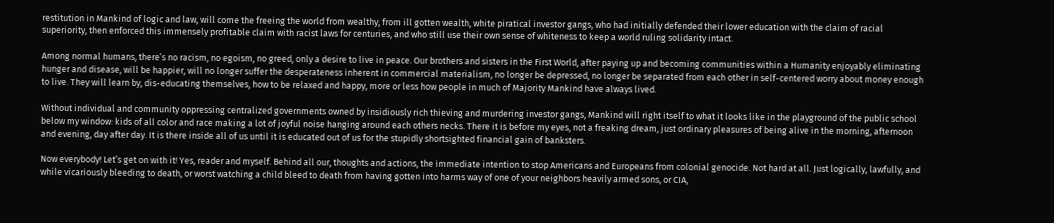restitution in Mankind of logic and law, will come the freeing the world from wealthy, from ill gotten wealth, white piratical investor gangs, who had initially defended their lower education with the claim of racial superiority, then enforced this immensely profitable claim with racist laws for centuries, and who still use their own sense of whiteness to keep a world ruling solidarity intact.

Among normal humans, there’s no racism, no egoism, no greed, only a desire to live in peace. Our brothers and sisters in the First World, after paying up and becoming communities within a Humanity enjoyably eliminating hunger and disease, will be happier, will no longer suffer the desperateness inherent in commercial materialism, no longer be depressed, no longer be separated from each other in self-centered worry about money enough to live. They will learn by, dis-educating themselves, how to be relaxed and happy, more or less how people in much of Majority Mankind have always lived.

Without individual and community oppressing centralized governments owned by insidiously rich thieving and murdering investor gangs, Mankind will right itself to what it looks like in the playground of the public school below my window: kids of all color and race making a lot of joyful noise hanging around each others necks. There it is before my eyes, not a freaking dream, just ordinary pleasures of being alive in the morning, afternoon and evening, day after day. It is there inside all of us until it is educated out of us for the stupidly shortsighted financial gain of banksters.

Now everybody! Let’s get on with it! Yes, reader and myself. Behind all our, thoughts and actions, the immediate intention to stop Americans and Europeans from colonial genocide. Not hard at all. Just logically, lawfully, and while vicariously bleeding to death, or worst watching a child bleed to death from having gotten into harms way of one of your neighbors heavily armed sons, or CIA,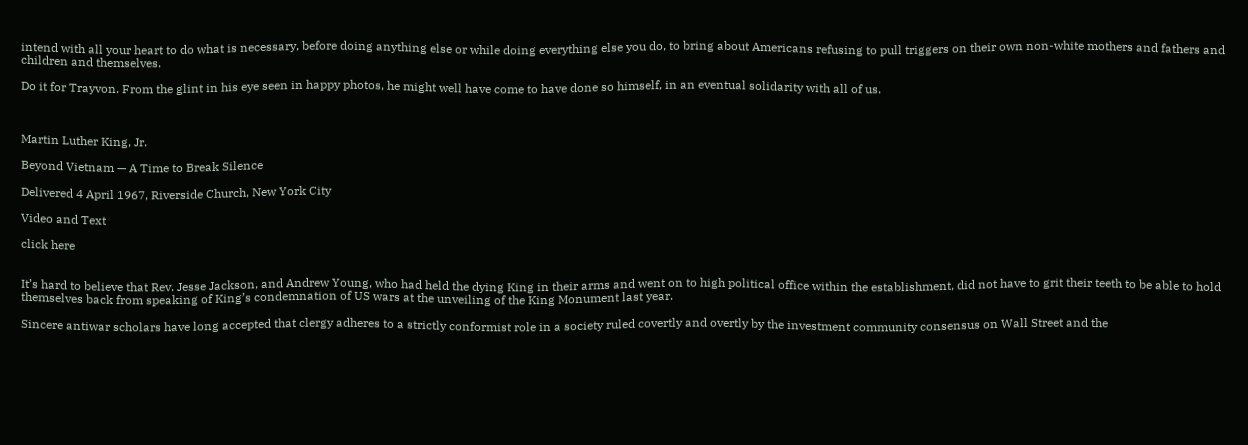intend with all your heart to do what is necessary, before doing anything else or while doing everything else you do, to bring about Americans refusing to pull triggers on their own non-white mothers and fathers and children and themselves.

Do it for Trayvon. From the glint in his eye seen in happy photos, he might well have come to have done so himself, in an eventual solidarity with all of us.



Martin Luther King, Jr.

Beyond Vietnam — A Time to Break Silence

Delivered 4 April 1967, Riverside Church, New York City

Video and Text

click here


It’s hard to believe that Rev. Jesse Jackson, and Andrew Young, who had held the dying King in their arms and went on to high political office within the establishment, did not have to grit their teeth to be able to hold themselves back from speaking of King’s condemnation of US wars at the unveiling of the King Monument last year.

Sincere antiwar scholars have long accepted that clergy adheres to a strictly conformist role in a society ruled covertly and overtly by the investment community consensus on Wall Street and the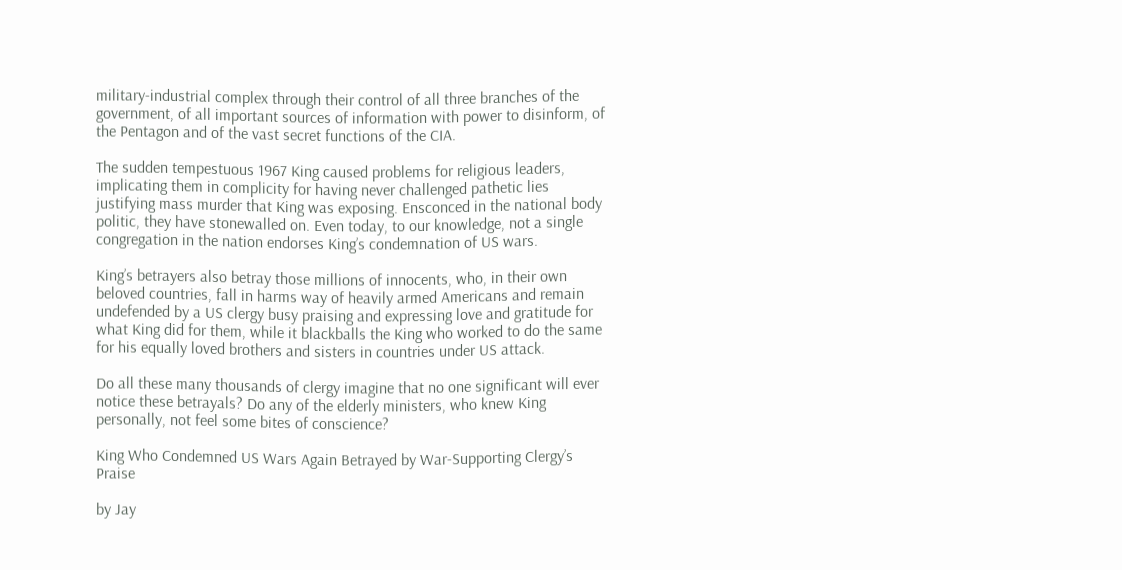military-industrial complex through their control of all three branches of the government, of all important sources of information with power to disinform, of the Pentagon and of the vast secret functions of the CIA.

The sudden tempestuous 1967 King caused problems for religious leaders, implicating them in complicity for having never challenged pathetic lies justifying mass murder that King was exposing. Ensconced in the national body politic, they have stonewalled on. Even today, to our knowledge, not a single congregation in the nation endorses King’s condemnation of US wars.

King’s betrayers also betray those millions of innocents, who, in their own beloved countries, fall in harms way of heavily armed Americans and remain undefended by a US clergy busy praising and expressing love and gratitude for what King did for them, while it blackballs the King who worked to do the same for his equally loved brothers and sisters in countries under US attack.

Do all these many thousands of clergy imagine that no one significant will ever notice these betrayals? Do any of the elderly ministers, who knew King personally, not feel some bites of conscience?

King Who Condemned US Wars Again Betrayed by War-Supporting Clergy’s Praise

by Jay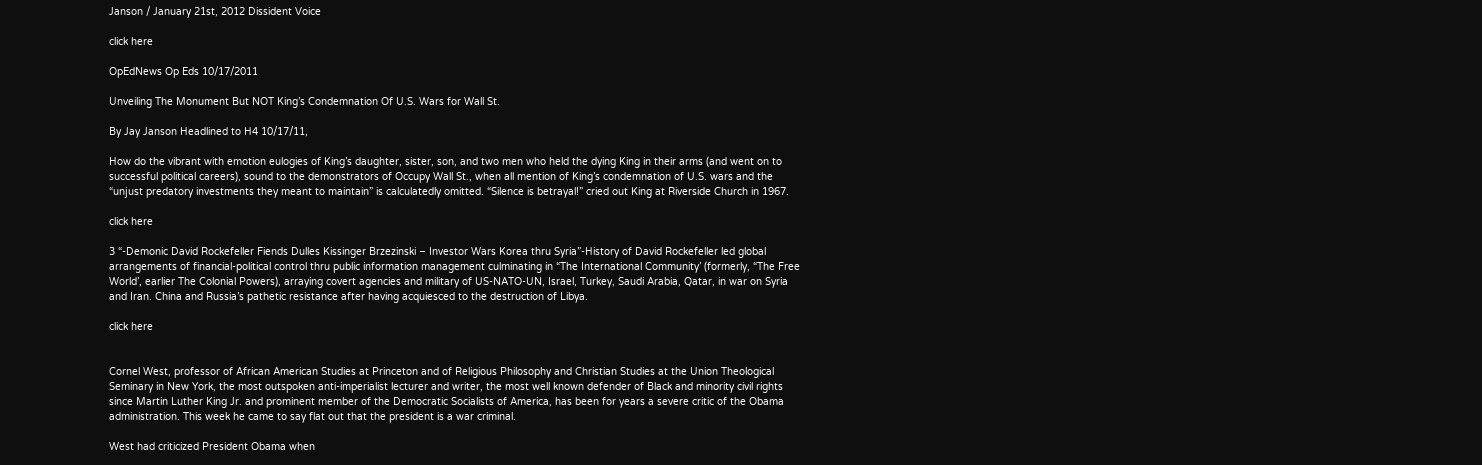Janson / January 21st, 2012 Dissident Voice

click here

OpEdNews Op Eds 10/17/2011

Unveiling The Monument But NOT King’s Condemnation Of U.S. Wars for Wall St.

By Jay Janson Headlined to H4 10/17/11,

How do the vibrant with emotion eulogies of King’s daughter, sister, son, and two men who held the dying King in their arms (and went on to successful political careers), sound to the demonstrators of Occupy Wall St., when all mention of King’s condemnation of U.S. wars and the “unjust predatory investments they meant to maintain” is calculatedly omitted. “Silence is betrayal!” cried out King at Riverside Church in 1967.

click here

3 “-Demonic David Rockefeller Fiends Dulles Kissinger Brzezinski – Investor Wars Korea thru Syria”-History of David Rockefeller led global arrangements of financial-political control thru public information management culminating in “The International Community’ (formerly, “The Free World’, earlier The Colonial Powers), arraying covert agencies and military of US-NATO-UN, Israel, Turkey, Saudi Arabia, Qatar, in war on Syria and Iran. China and Russia’s pathetic resistance after having acquiesced to the destruction of Libya.

click here


Cornel West, professor of African American Studies at Princeton and of Religious Philosophy and Christian Studies at the Union Theological Seminary in New York, the most outspoken anti-imperialist lecturer and writer, the most well known defender of Black and minority civil rights since Martin Luther King Jr. and prominent member of the Democratic Socialists of America, has been for years a severe critic of the Obama administration. This week he came to say flat out that the president is a war criminal.

West had criticized President Obama when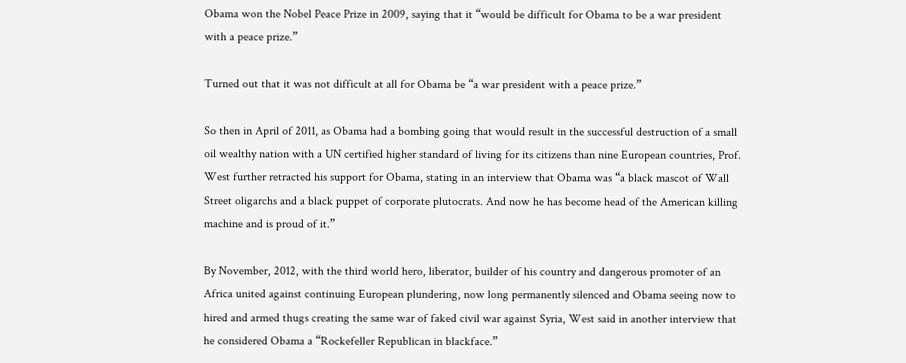Obama won the Nobel Peace Prize in 2009, saying that it “would be difficult for Obama to be a war president with a peace prize.”

Turned out that it was not difficult at all for Obama be “a war president with a peace prize.”

So then in April of 2011, as Obama had a bombing going that would result in the successful destruction of a small oil wealthy nation with a UN certified higher standard of living for its citizens than nine European countries, Prof. West further retracted his support for Obama, stating in an interview that Obama was “a black mascot of Wall Street oligarchs and a black puppet of corporate plutocrats. And now he has become head of the American killing machine and is proud of it.”

By November, 2012, with the third world hero, liberator, builder of his country and dangerous promoter of an Africa united against continuing European plundering, now long permanently silenced and Obama seeing now to hired and armed thugs creating the same war of faked civil war against Syria, West said in another interview that he considered Obama a “Rockefeller Republican in blackface.”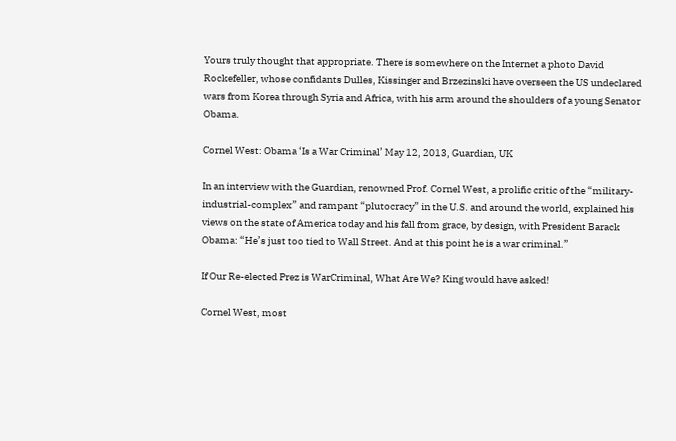Yours truly thought that appropriate. There is somewhere on the Internet a photo David Rockefeller, whose confidants Dulles, Kissinger and Brzezinski have overseen the US undeclared wars from Korea through Syria and Africa, with his arm around the shoulders of a young Senator Obama.

Cornel West: Obama ‘Is a War Criminal’ May 12, 2013, Guardian, UK

In an interview with the Guardian, renowned Prof. Cornel West, a prolific critic of the “military-industrial-complex” and rampant “plutocracy” in the U.S. and around the world, explained his views on the state of America today and his fall from grace, by design, with President Barack Obama: “He’s just too tied to Wall Street. And at this point he is a war criminal.”

If Our Re-elected Prez is WarCriminal, What Are We? King would have asked!

Cornel West, most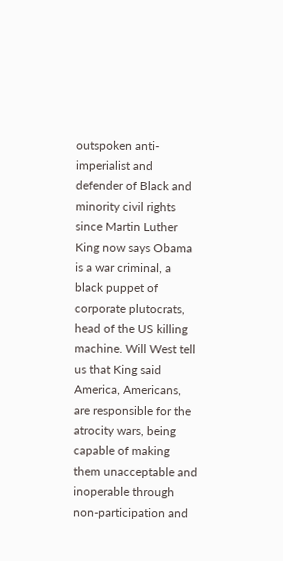outspoken anti-imperialist and defender of Black and minority civil rights since Martin Luther King now says Obama is a war criminal, a black puppet of corporate plutocrats, head of the US killing machine. Will West tell us that King said America, Americans, are responsible for the atrocity wars, being capable of making them unacceptable and inoperable through non-participation and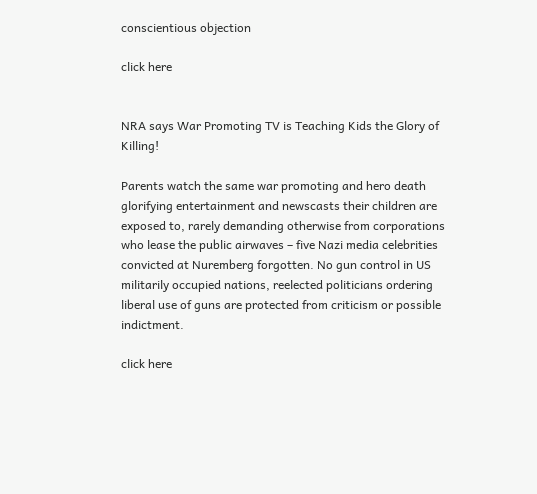conscientious objection

click here


NRA says War Promoting TV is Teaching Kids the Glory of Killing!

Parents watch the same war promoting and hero death glorifying entertainment and newscasts their children are exposed to, rarely demanding otherwise from corporations who lease the public airwaves – five Nazi media celebrities convicted at Nuremberg forgotten. No gun control in US militarily occupied nations, reelected politicians ordering liberal use of guns are protected from criticism or possible indictment.

click here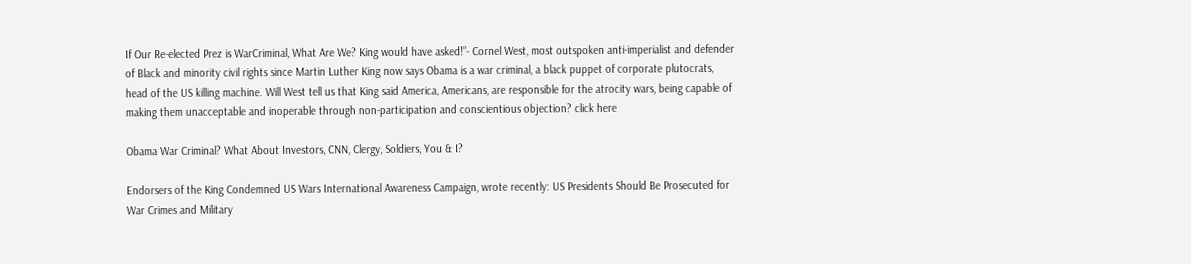If Our Re-elected Prez is WarCriminal, What Are We? King would have asked!”- Cornel West, most outspoken anti-imperialist and defender of Black and minority civil rights since Martin Luther King now says Obama is a war criminal, a black puppet of corporate plutocrats, head of the US killing machine. Will West tell us that King said America, Americans, are responsible for the atrocity wars, being capable of making them unacceptable and inoperable through non-participation and conscientious objection? click here

Obama War Criminal? What About Investors, CNN, Clergy, Soldiers, You & I?

Endorsers of the King Condemned US Wars International Awareness Campaign, wrote recently: US Presidents Should Be Prosecuted for War Crimes and Military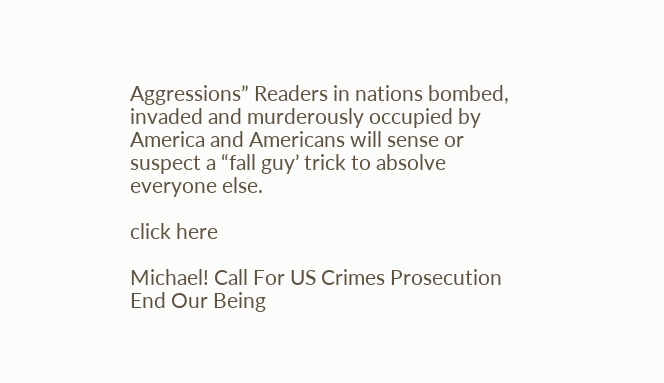Aggressions” Readers in nations bombed, invaded and murderously occupied by America and Americans will sense or suspect a “fall guy’ trick to absolve everyone else.

click here

Michael! Call For US Crimes Prosecution End Our Being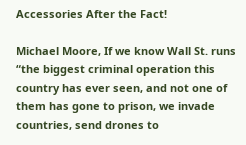Accessories After the Fact!

Michael Moore, If we know Wall St. runs “the biggest criminal operation this country has ever seen, and not one of them has gone to prison, we invade countries, send drones to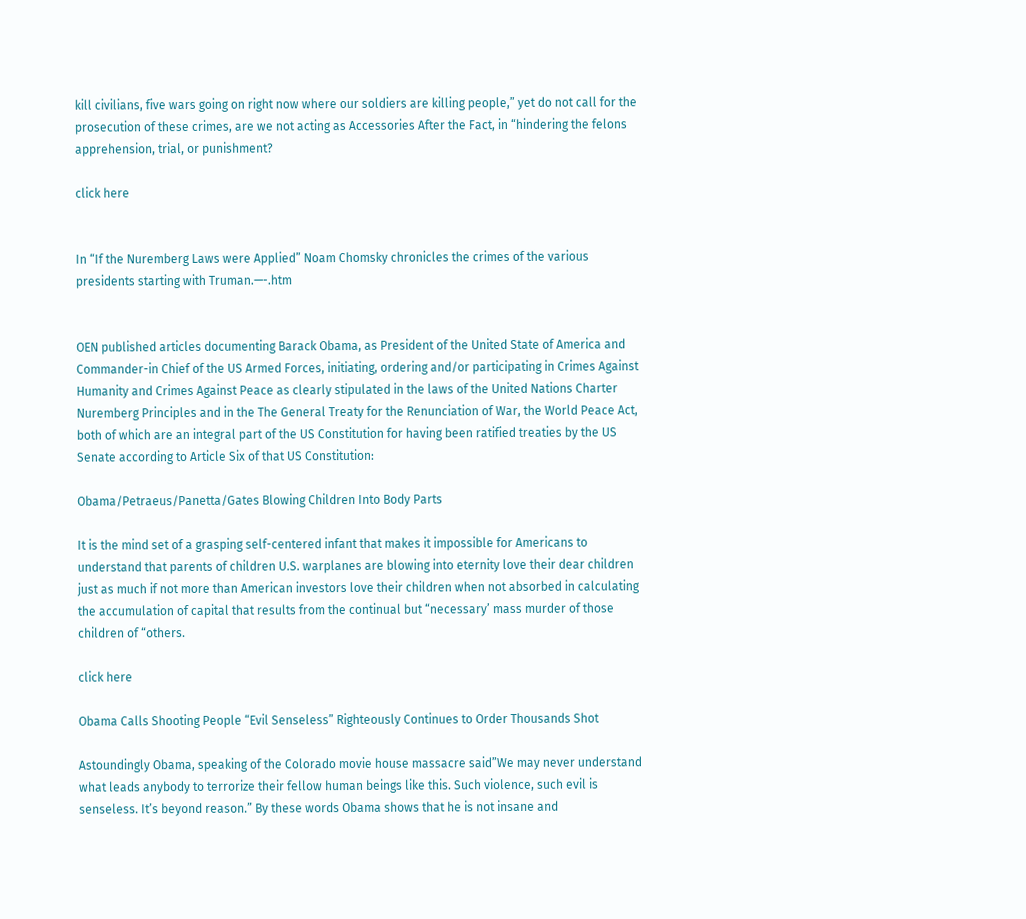kill civilians, five wars going on right now where our soldiers are killing people,” yet do not call for the prosecution of these crimes, are we not acting as Accessories After the Fact, in “hindering the felons apprehension, trial, or punishment?

click here


In “If the Nuremberg Laws were Applied” Noam Chomsky chronicles the crimes of the various presidents starting with Truman.—-.htm


OEN published articles documenting Barack Obama, as President of the United State of America and Commander-in Chief of the US Armed Forces, initiating, ordering and/or participating in Crimes Against Humanity and Crimes Against Peace as clearly stipulated in the laws of the United Nations Charter Nuremberg Principles and in the The General Treaty for the Renunciation of War, the World Peace Act, both of which are an integral part of the US Constitution for having been ratified treaties by the US Senate according to Article Six of that US Constitution:

Obama/Petraeus/Panetta/Gates Blowing Children Into Body Parts

It is the mind set of a grasping self-centered infant that makes it impossible for Americans to understand that parents of children U.S. warplanes are blowing into eternity love their dear children just as much if not more than American investors love their children when not absorbed in calculating the accumulation of capital that results from the continual but “necessary’ mass murder of those children of “others.

click here

Obama Calls Shooting People “Evil Senseless” Righteously Continues to Order Thousands Shot

Astoundingly Obama, speaking of the Colorado movie house massacre said”We may never understand what leads anybody to terrorize their fellow human beings like this. Such violence, such evil is senseless. It’s beyond reason.” By these words Obama shows that he is not insane and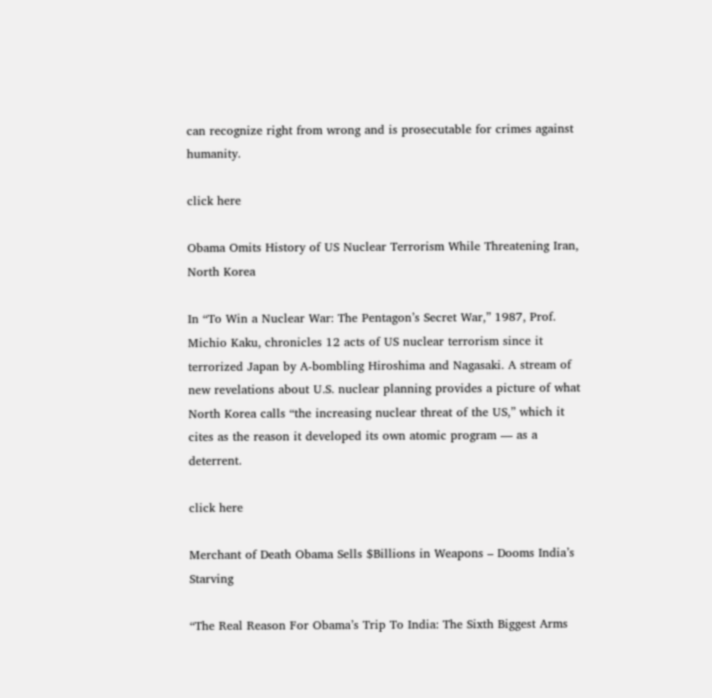can recognize right from wrong and is prosecutable for crimes against humanity.

click here

Obama Omits History of US Nuclear Terrorism While Threatening Iran, North Korea

In “To Win a Nuclear War: The Pentagon’s Secret War,” 1987, Prof. Michio Kaku, chronicles 12 acts of US nuclear terrorism since it terrorized Japan by A-bombling Hiroshima and Nagasaki. A stream of new revelations about U.S. nuclear planning provides a picture of what North Korea calls “the increasing nuclear threat of the US,” which it cites as the reason it developed its own atomic program — as a deterrent.

click here

Merchant of Death Obama Sells $Billions in Weapons – Dooms India’s Starving

“The Real Reason For Obama’s Trip To India: The Sixth Biggest Arms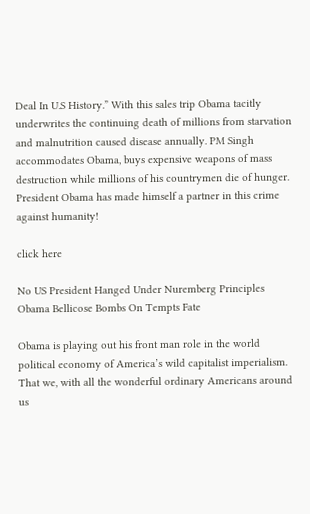Deal In U.S History.” With this sales trip Obama tacitly underwrites the continuing death of millions from starvation and malnutrition caused disease annually. PM Singh accommodates Obama, buys expensive weapons of mass destruction while millions of his countrymen die of hunger. President Obama has made himself a partner in this crime against humanity!

click here

No US President Hanged Under Nuremberg Principles Obama Bellicose Bombs On Tempts Fate

Obama is playing out his front man role in the world political economy of America’s wild capitalist imperialism. That we, with all the wonderful ordinary Americans around us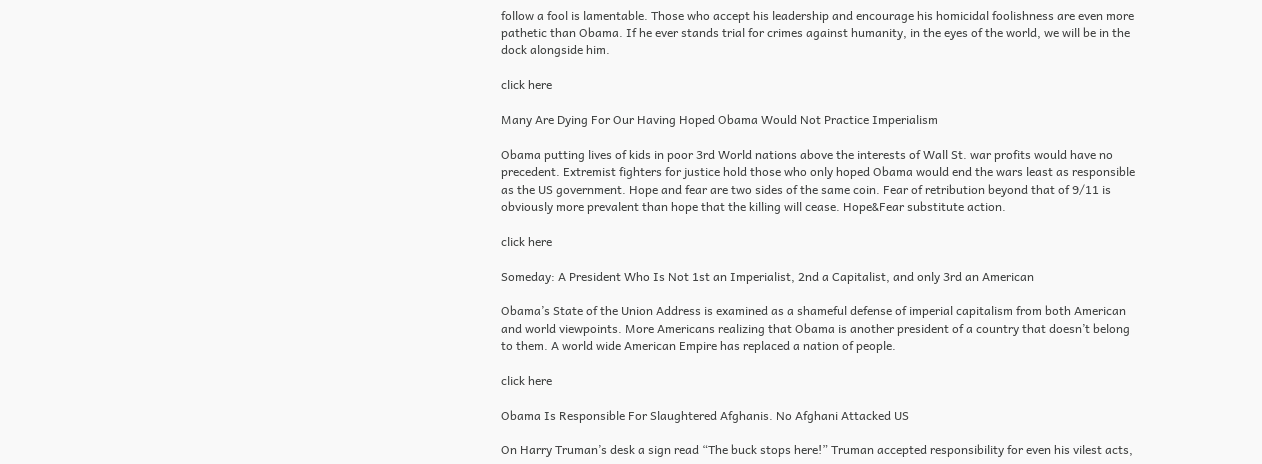follow a fool is lamentable. Those who accept his leadership and encourage his homicidal foolishness are even more pathetic than Obama. If he ever stands trial for crimes against humanity, in the eyes of the world, we will be in the dock alongside him.

click here

Many Are Dying For Our Having Hoped Obama Would Not Practice Imperialism

Obama putting lives of kids in poor 3rd World nations above the interests of Wall St. war profits would have no precedent. Extremist fighters for justice hold those who only hoped Obama would end the wars least as responsible as the US government. Hope and fear are two sides of the same coin. Fear of retribution beyond that of 9/11 is obviously more prevalent than hope that the killing will cease. Hope&Fear substitute action.

click here

Someday: A President Who Is Not 1st an Imperialist, 2nd a Capitalist, and only 3rd an American

Obama’s State of the Union Address is examined as a shameful defense of imperial capitalism from both American and world viewpoints. More Americans realizing that Obama is another president of a country that doesn’t belong to them. A world wide American Empire has replaced a nation of people.

click here

Obama Is Responsible For Slaughtered Afghanis. No Afghani Attacked US

On Harry Truman’s desk a sign read “The buck stops here!” Truman accepted responsibility for even his vilest acts,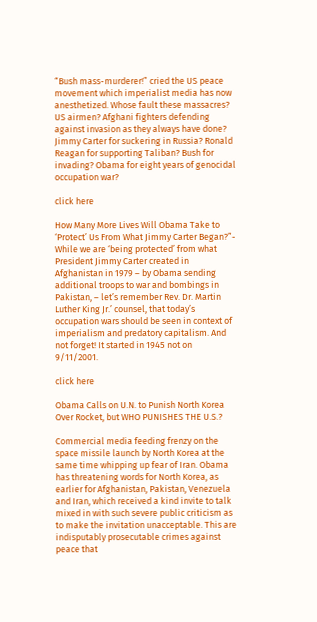“Bush mass-murderer!” cried the US peace movement which imperialist media has now anesthetized. Whose fault these massacres? US airmen? Afghani fighters defending against invasion as they always have done? Jimmy Carter for suckering in Russia? Ronald Reagan for supporting Taliban? Bush for invading? Obama for eight years of genocidal occupation war?

click here

How Many More Lives Will Obama Take to ‘Protect’ Us From What Jimmy Carter Began?”- While we are ‘being protected’ from what President Jimmy Carter created in Afghanistan in 1979 – by Obama sending additional troops to war and bombings in Pakistan, – let’s remember Rev. Dr. Martin Luther King Jr.’ counsel, that today’s occupation wars should be seen in context of imperialism and predatory capitalism. And not forget! It started in 1945 not on 9/11/2001.

click here

Obama Calls on U.N. to Punish North Korea Over Rocket, but WHO PUNISHES THE U.S.?

Commercial media feeding frenzy on the space missile launch by North Korea at the same time whipping up fear of Iran. Obama has threatening words for North Korea, as earlier for Afghanistan, Pakistan, Venezuela and Iran, which received a kind invite to talk mixed in with such severe public criticism as to make the invitation unacceptable. This are indisputably prosecutable crimes against peace that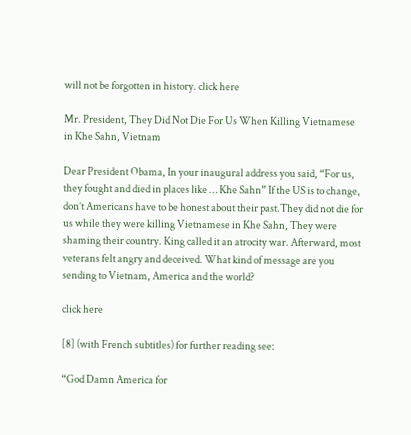will not be forgotten in history. click here

Mr. President, They Did Not Die For Us When Killing Vietnamese in Khe Sahn, Vietnam

Dear President Obama, In your inaugural address you said, “For us, they fought and died in places like … Khe Sahn” If the US is to change, don’t Americans have to be honest about their past.They did not die for us while they were killing Vietnamese in Khe Sahn, They were shaming their country. King called it an atrocity war. Afterward, most veterans felt angry and deceived. What kind of message are you sending to Vietnam, America and the world?

click here

[8] (with French subtitles) for further reading see:

“God Damn America for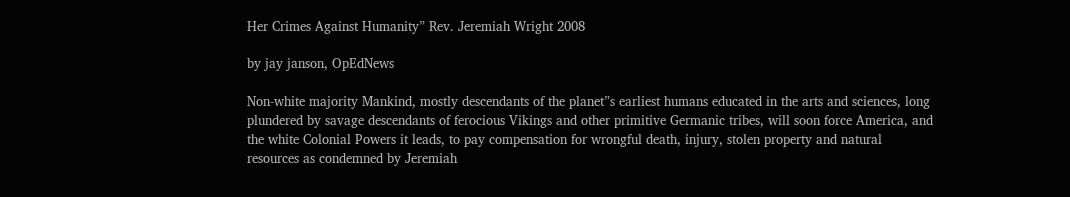Her Crimes Against Humanity” Rev. Jeremiah Wright 2008

by jay janson, OpEdNews

Non-white majority Mankind, mostly descendants of the planet”s earliest humans educated in the arts and sciences, long plundered by savage descendants of ferocious Vikings and other primitive Germanic tribes, will soon force America, and the white Colonial Powers it leads, to pay compensation for wrongful death, injury, stolen property and natural resources as condemned by Jeremiah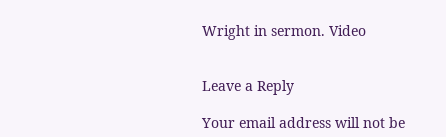Wright in sermon. Video


Leave a Reply

Your email address will not be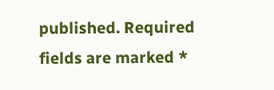published. Required fields are marked *